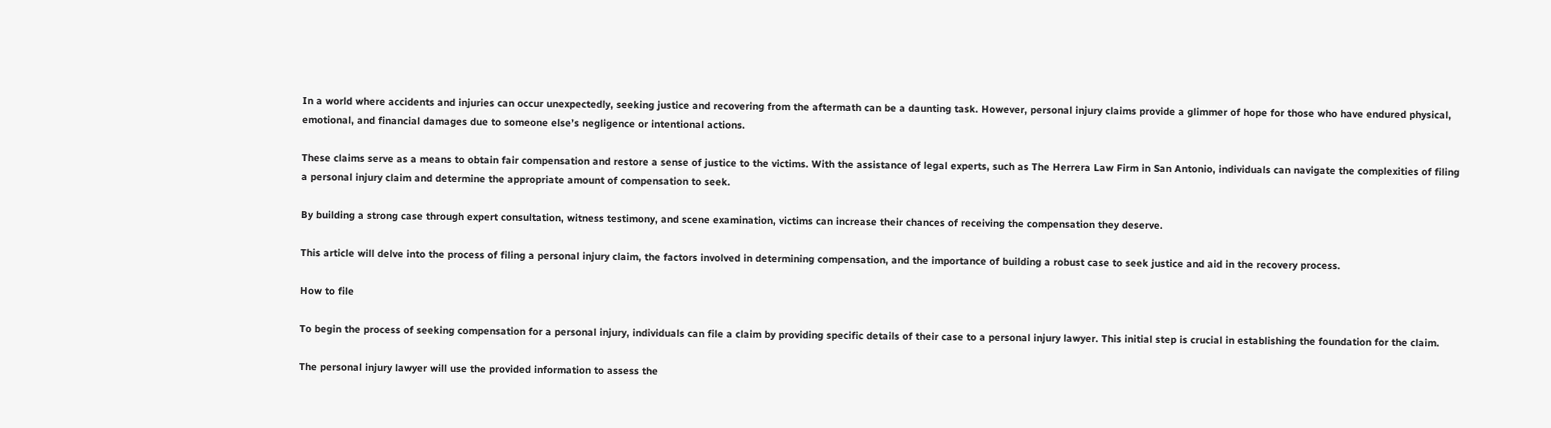In a world where accidents and injuries can occur unexpectedly, seeking justice and recovering from the aftermath can be a daunting task. However, personal injury claims provide a glimmer of hope for those who have endured physical, emotional, and financial damages due to someone else’s negligence or intentional actions.

These claims serve as a means to obtain fair compensation and restore a sense of justice to the victims. With the assistance of legal experts, such as The Herrera Law Firm in San Antonio, individuals can navigate the complexities of filing a personal injury claim and determine the appropriate amount of compensation to seek.

By building a strong case through expert consultation, witness testimony, and scene examination, victims can increase their chances of receiving the compensation they deserve.

This article will delve into the process of filing a personal injury claim, the factors involved in determining compensation, and the importance of building a robust case to seek justice and aid in the recovery process.

How to file

To begin the process of seeking compensation for a personal injury, individuals can file a claim by providing specific details of their case to a personal injury lawyer. This initial step is crucial in establishing the foundation for the claim.

The personal injury lawyer will use the provided information to assess the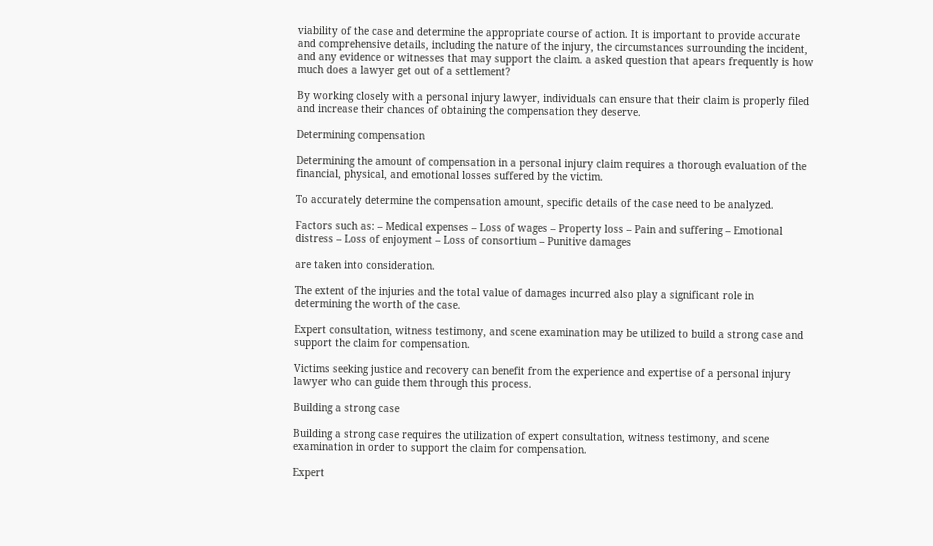viability of the case and determine the appropriate course of action. It is important to provide accurate and comprehensive details, including the nature of the injury, the circumstances surrounding the incident, and any evidence or witnesses that may support the claim. a asked question that apears frequently is how much does a lawyer get out of a settlement?

By working closely with a personal injury lawyer, individuals can ensure that their claim is properly filed and increase their chances of obtaining the compensation they deserve.

Determining compensation

Determining the amount of compensation in a personal injury claim requires a thorough evaluation of the financial, physical, and emotional losses suffered by the victim.

To accurately determine the compensation amount, specific details of the case need to be analyzed.

Factors such as: – Medical expenses – Loss of wages – Property loss – Pain and suffering – Emotional distress – Loss of enjoyment – Loss of consortium – Punitive damages

are taken into consideration.

The extent of the injuries and the total value of damages incurred also play a significant role in determining the worth of the case.

Expert consultation, witness testimony, and scene examination may be utilized to build a strong case and support the claim for compensation.

Victims seeking justice and recovery can benefit from the experience and expertise of a personal injury lawyer who can guide them through this process.

Building a strong case

Building a strong case requires the utilization of expert consultation, witness testimony, and scene examination in order to support the claim for compensation.

Expert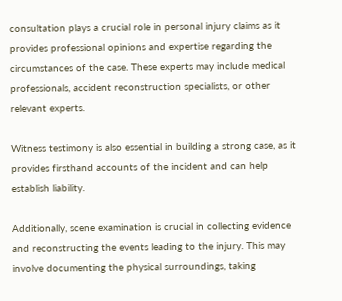consultation plays a crucial role in personal injury claims as it provides professional opinions and expertise regarding the circumstances of the case. These experts may include medical professionals, accident reconstruction specialists, or other relevant experts.

Witness testimony is also essential in building a strong case, as it provides firsthand accounts of the incident and can help establish liability.

Additionally, scene examination is crucial in collecting evidence and reconstructing the events leading to the injury. This may involve documenting the physical surroundings, taking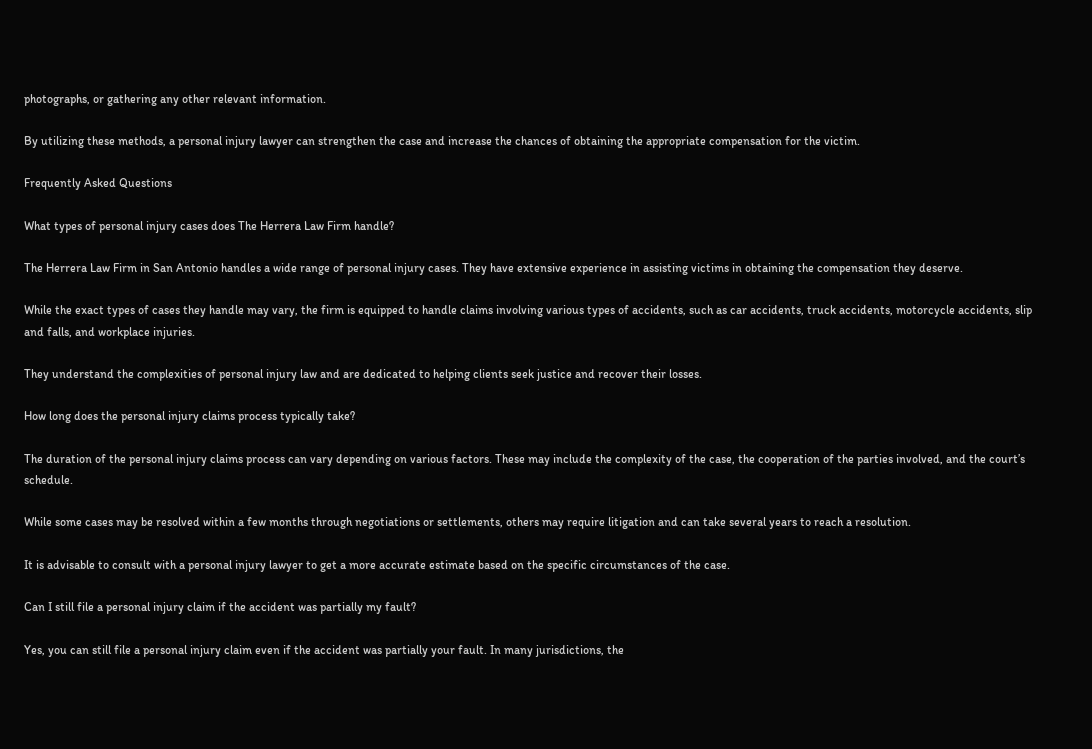photographs, or gathering any other relevant information.

By utilizing these methods, a personal injury lawyer can strengthen the case and increase the chances of obtaining the appropriate compensation for the victim.

Frequently Asked Questions

What types of personal injury cases does The Herrera Law Firm handle?

The Herrera Law Firm in San Antonio handles a wide range of personal injury cases. They have extensive experience in assisting victims in obtaining the compensation they deserve.

While the exact types of cases they handle may vary, the firm is equipped to handle claims involving various types of accidents, such as car accidents, truck accidents, motorcycle accidents, slip and falls, and workplace injuries.

They understand the complexities of personal injury law and are dedicated to helping clients seek justice and recover their losses.

How long does the personal injury claims process typically take?

The duration of the personal injury claims process can vary depending on various factors. These may include the complexity of the case, the cooperation of the parties involved, and the court’s schedule.

While some cases may be resolved within a few months through negotiations or settlements, others may require litigation and can take several years to reach a resolution.

It is advisable to consult with a personal injury lawyer to get a more accurate estimate based on the specific circumstances of the case.

Can I still file a personal injury claim if the accident was partially my fault?

Yes, you can still file a personal injury claim even if the accident was partially your fault. In many jurisdictions, the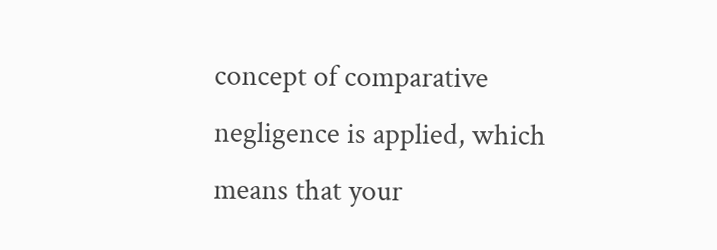concept of comparative negligence is applied, which means that your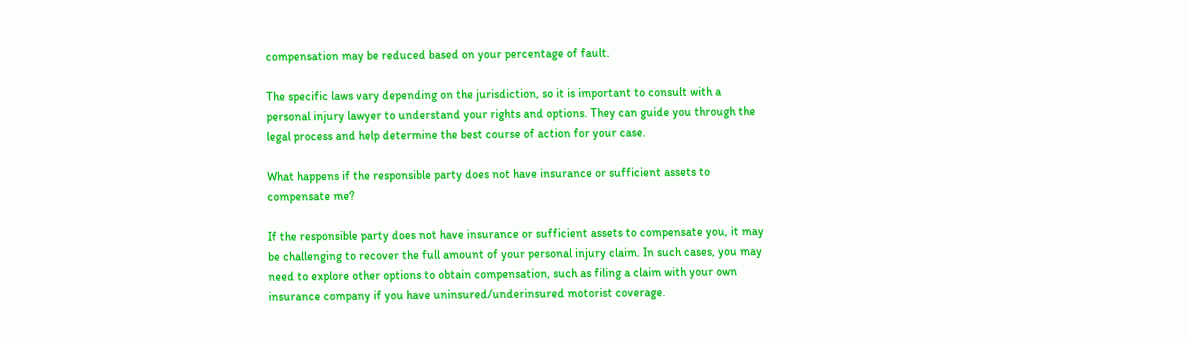compensation may be reduced based on your percentage of fault.

The specific laws vary depending on the jurisdiction, so it is important to consult with a personal injury lawyer to understand your rights and options. They can guide you through the legal process and help determine the best course of action for your case.

What happens if the responsible party does not have insurance or sufficient assets to compensate me?

If the responsible party does not have insurance or sufficient assets to compensate you, it may be challenging to recover the full amount of your personal injury claim. In such cases, you may need to explore other options to obtain compensation, such as filing a claim with your own insurance company if you have uninsured/underinsured motorist coverage.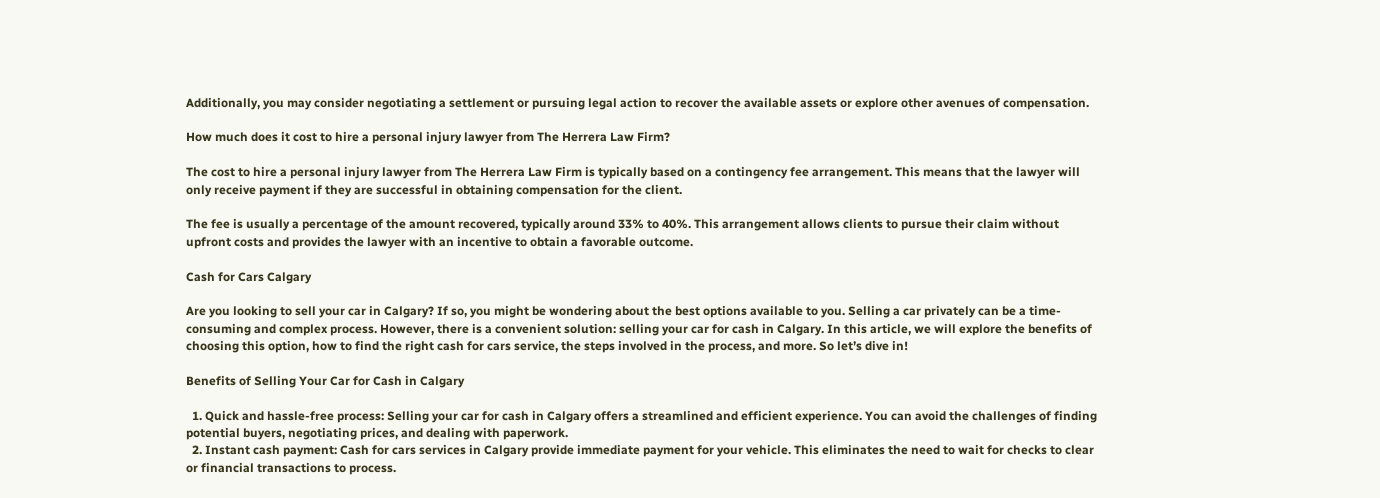Additionally, you may consider negotiating a settlement or pursuing legal action to recover the available assets or explore other avenues of compensation.

How much does it cost to hire a personal injury lawyer from The Herrera Law Firm?

The cost to hire a personal injury lawyer from The Herrera Law Firm is typically based on a contingency fee arrangement. This means that the lawyer will only receive payment if they are successful in obtaining compensation for the client.

The fee is usually a percentage of the amount recovered, typically around 33% to 40%. This arrangement allows clients to pursue their claim without upfront costs and provides the lawyer with an incentive to obtain a favorable outcome.

Cash for Cars Calgary

Are you looking to sell your car in Calgary? If so, you might be wondering about the best options available to you. Selling a car privately can be a time-consuming and complex process. However, there is a convenient solution: selling your car for cash in Calgary. In this article, we will explore the benefits of choosing this option, how to find the right cash for cars service, the steps involved in the process, and more. So let’s dive in!

Benefits of Selling Your Car for Cash in Calgary

  1. Quick and hassle-free process: Selling your car for cash in Calgary offers a streamlined and efficient experience. You can avoid the challenges of finding potential buyers, negotiating prices, and dealing with paperwork.
  2. Instant cash payment: Cash for cars services in Calgary provide immediate payment for your vehicle. This eliminates the need to wait for checks to clear or financial transactions to process.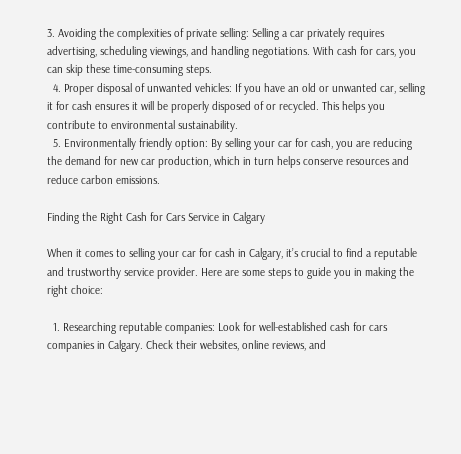3. Avoiding the complexities of private selling: Selling a car privately requires advertising, scheduling viewings, and handling negotiations. With cash for cars, you can skip these time-consuming steps.
  4. Proper disposal of unwanted vehicles: If you have an old or unwanted car, selling it for cash ensures it will be properly disposed of or recycled. This helps you contribute to environmental sustainability.
  5. Environmentally friendly option: By selling your car for cash, you are reducing the demand for new car production, which in turn helps conserve resources and reduce carbon emissions.

Finding the Right Cash for Cars Service in Calgary

When it comes to selling your car for cash in Calgary, it’s crucial to find a reputable and trustworthy service provider. Here are some steps to guide you in making the right choice:

  1. Researching reputable companies: Look for well-established cash for cars companies in Calgary. Check their websites, online reviews, and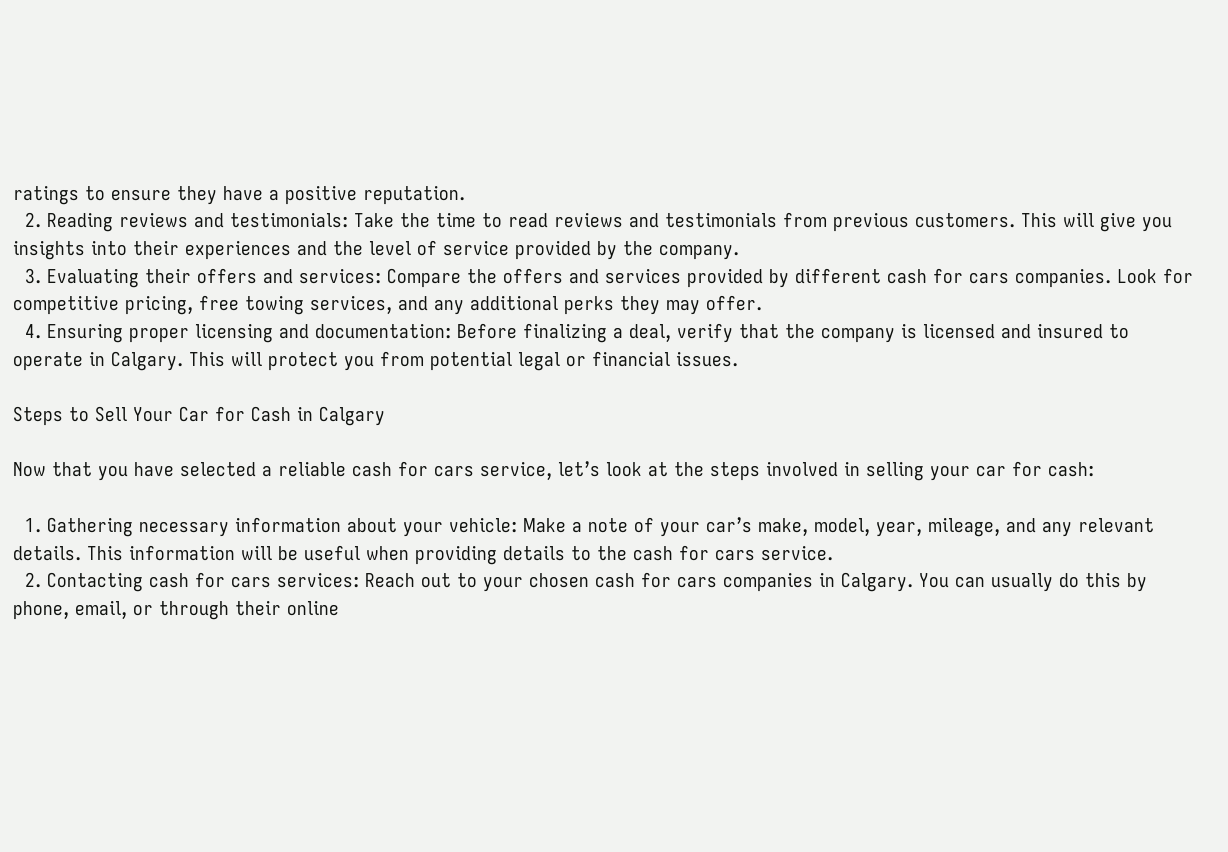ratings to ensure they have a positive reputation.
  2. Reading reviews and testimonials: Take the time to read reviews and testimonials from previous customers. This will give you insights into their experiences and the level of service provided by the company.
  3. Evaluating their offers and services: Compare the offers and services provided by different cash for cars companies. Look for competitive pricing, free towing services, and any additional perks they may offer.
  4. Ensuring proper licensing and documentation: Before finalizing a deal, verify that the company is licensed and insured to operate in Calgary. This will protect you from potential legal or financial issues.

Steps to Sell Your Car for Cash in Calgary

Now that you have selected a reliable cash for cars service, let’s look at the steps involved in selling your car for cash:

  1. Gathering necessary information about your vehicle: Make a note of your car’s make, model, year, mileage, and any relevant details. This information will be useful when providing details to the cash for cars service.
  2. Contacting cash for cars services: Reach out to your chosen cash for cars companies in Calgary. You can usually do this by phone, email, or through their online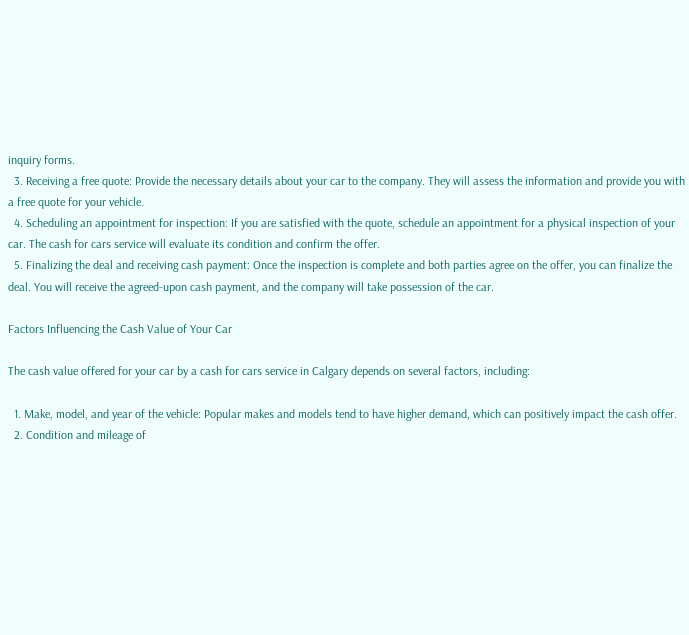inquiry forms.
  3. Receiving a free quote: Provide the necessary details about your car to the company. They will assess the information and provide you with a free quote for your vehicle.
  4. Scheduling an appointment for inspection: If you are satisfied with the quote, schedule an appointment for a physical inspection of your car. The cash for cars service will evaluate its condition and confirm the offer.
  5. Finalizing the deal and receiving cash payment: Once the inspection is complete and both parties agree on the offer, you can finalize the deal. You will receive the agreed-upon cash payment, and the company will take possession of the car.

Factors Influencing the Cash Value of Your Car

The cash value offered for your car by a cash for cars service in Calgary depends on several factors, including:

  1. Make, model, and year of the vehicle: Popular makes and models tend to have higher demand, which can positively impact the cash offer.
  2. Condition and mileage of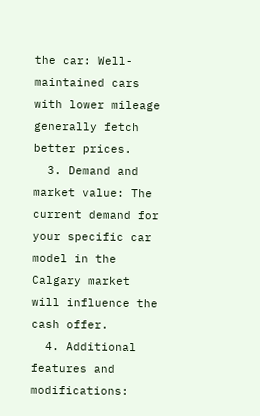the car: Well-maintained cars with lower mileage generally fetch better prices.
  3. Demand and market value: The current demand for your specific car model in the Calgary market will influence the cash offer.
  4. Additional features and modifications: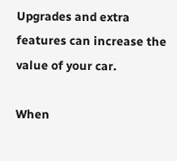Upgrades and extra features can increase the value of your car.

When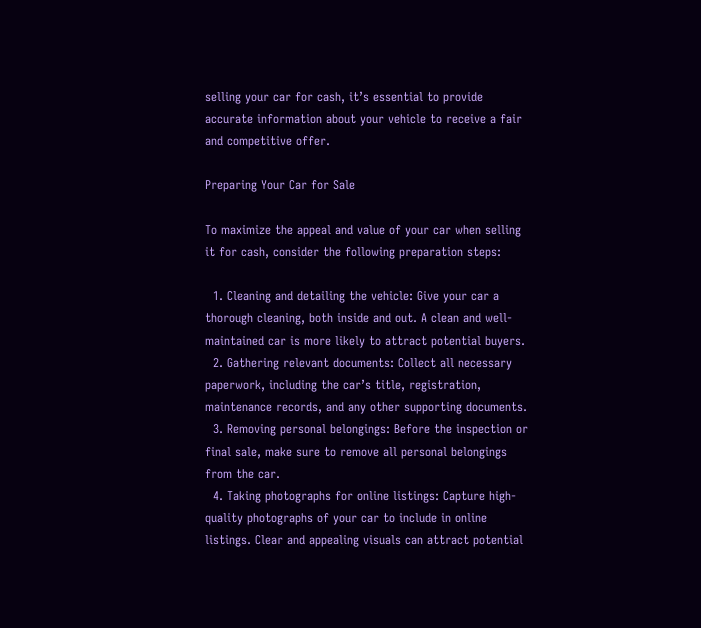selling your car for cash, it’s essential to provide accurate information about your vehicle to receive a fair and competitive offer.

Preparing Your Car for Sale

To maximize the appeal and value of your car when selling it for cash, consider the following preparation steps:

  1. Cleaning and detailing the vehicle: Give your car a thorough cleaning, both inside and out. A clean and well-maintained car is more likely to attract potential buyers.
  2. Gathering relevant documents: Collect all necessary paperwork, including the car’s title, registration, maintenance records, and any other supporting documents.
  3. Removing personal belongings: Before the inspection or final sale, make sure to remove all personal belongings from the car.
  4. Taking photographs for online listings: Capture high-quality photographs of your car to include in online listings. Clear and appealing visuals can attract potential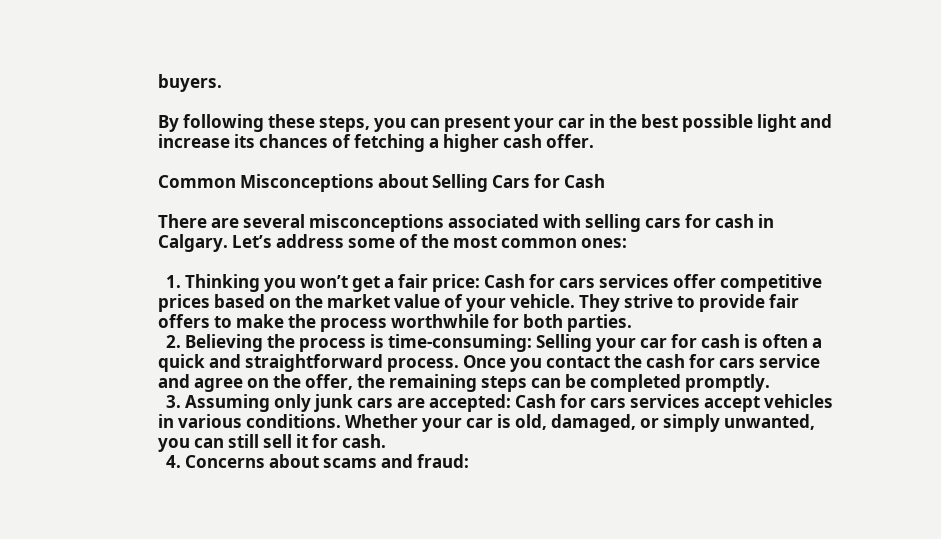buyers.

By following these steps, you can present your car in the best possible light and increase its chances of fetching a higher cash offer.

Common Misconceptions about Selling Cars for Cash

There are several misconceptions associated with selling cars for cash in Calgary. Let’s address some of the most common ones:

  1. Thinking you won’t get a fair price: Cash for cars services offer competitive prices based on the market value of your vehicle. They strive to provide fair offers to make the process worthwhile for both parties.
  2. Believing the process is time-consuming: Selling your car for cash is often a quick and straightforward process. Once you contact the cash for cars service and agree on the offer, the remaining steps can be completed promptly.
  3. Assuming only junk cars are accepted: Cash for cars services accept vehicles in various conditions. Whether your car is old, damaged, or simply unwanted, you can still sell it for cash.
  4. Concerns about scams and fraud: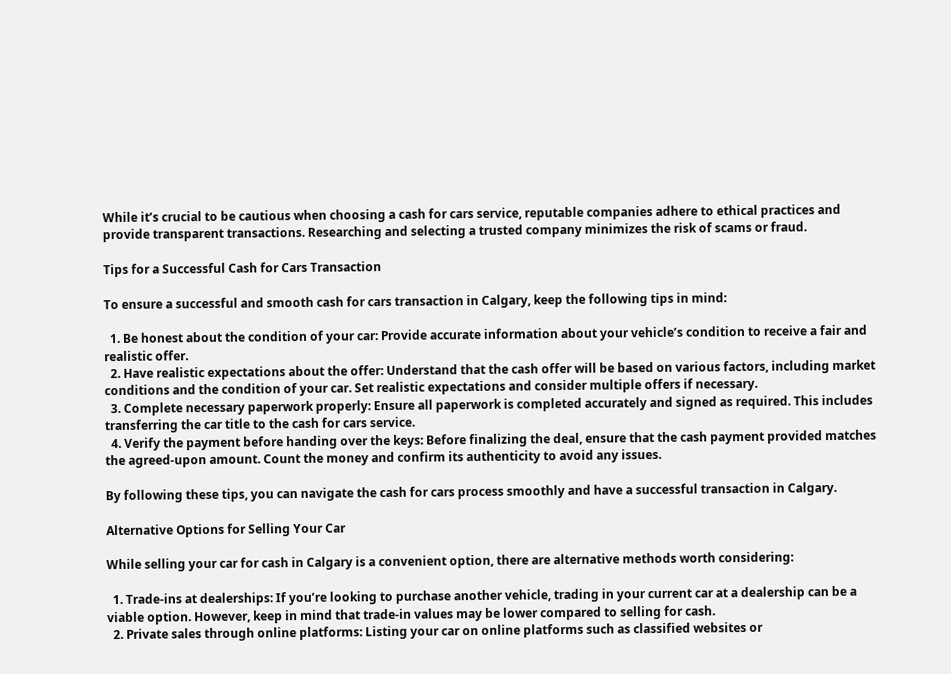While it’s crucial to be cautious when choosing a cash for cars service, reputable companies adhere to ethical practices and provide transparent transactions. Researching and selecting a trusted company minimizes the risk of scams or fraud.

Tips for a Successful Cash for Cars Transaction

To ensure a successful and smooth cash for cars transaction in Calgary, keep the following tips in mind:

  1. Be honest about the condition of your car: Provide accurate information about your vehicle’s condition to receive a fair and realistic offer.
  2. Have realistic expectations about the offer: Understand that the cash offer will be based on various factors, including market conditions and the condition of your car. Set realistic expectations and consider multiple offers if necessary.
  3. Complete necessary paperwork properly: Ensure all paperwork is completed accurately and signed as required. This includes transferring the car title to the cash for cars service.
  4. Verify the payment before handing over the keys: Before finalizing the deal, ensure that the cash payment provided matches the agreed-upon amount. Count the money and confirm its authenticity to avoid any issues.

By following these tips, you can navigate the cash for cars process smoothly and have a successful transaction in Calgary.

Alternative Options for Selling Your Car

While selling your car for cash in Calgary is a convenient option, there are alternative methods worth considering:

  1. Trade-ins at dealerships: If you’re looking to purchase another vehicle, trading in your current car at a dealership can be a viable option. However, keep in mind that trade-in values may be lower compared to selling for cash.
  2. Private sales through online platforms: Listing your car on online platforms such as classified websites or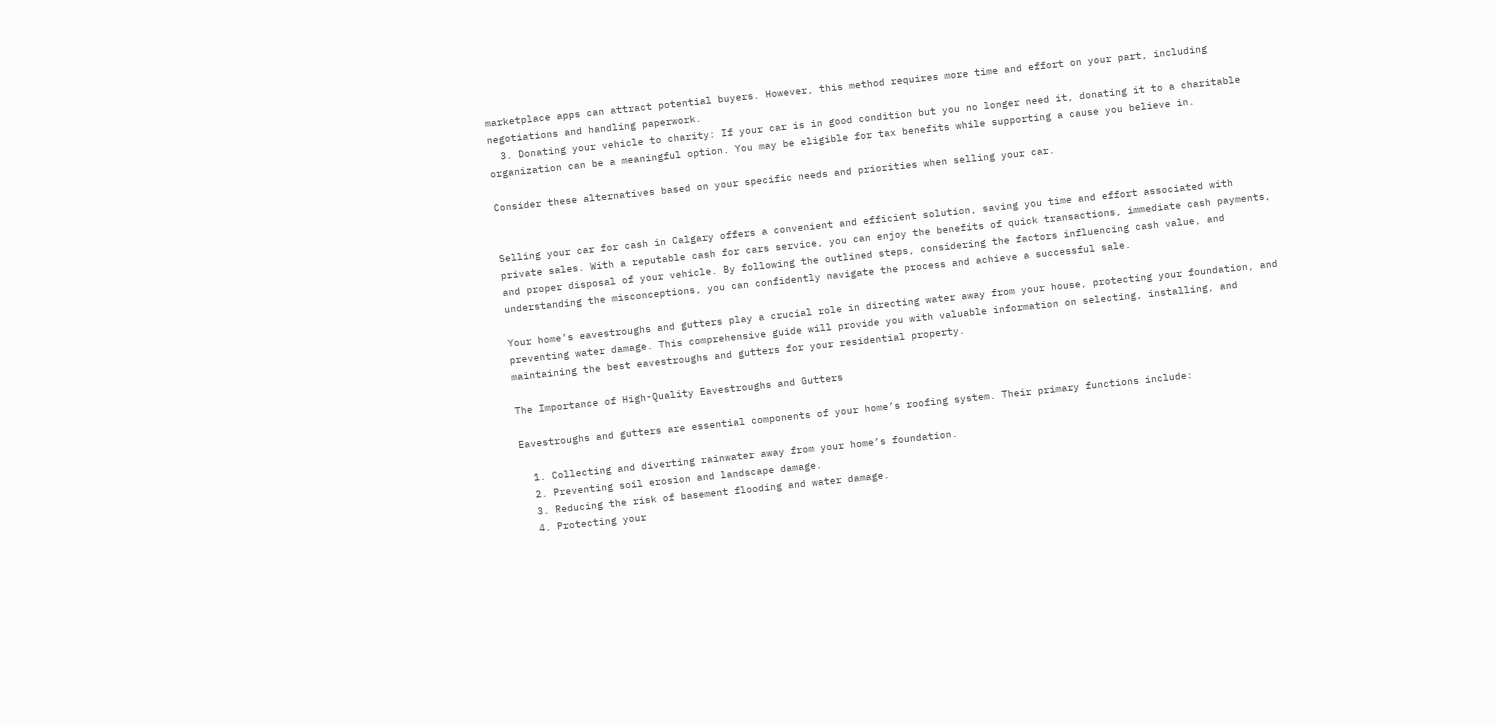marketplace apps can attract potential buyers. However, this method requires more time and effort on your part, including negotiations and handling paperwork.
  3. Donating your vehicle to charity: If your car is in good condition but you no longer need it, donating it to a charitable organization can be a meaningful option. You may be eligible for tax benefits while supporting a cause you believe in.

Consider these alternatives based on your specific needs and priorities when selling your car.


Selling your car for cash in Calgary offers a convenient and efficient solution, saving you time and effort associated with private sales. With a reputable cash for cars service, you can enjoy the benefits of quick transactions, immediate cash payments, and proper disposal of your vehicle. By following the outlined steps, considering the factors influencing cash value, and understanding the misconceptions, you can confidently navigate the process and achieve a successful sale.

Your home’s eavestroughs and gutters play a crucial role in directing water away from your house, protecting your foundation, and preventing water damage. This comprehensive guide will provide you with valuable information on selecting, installing, and maintaining the best eavestroughs and gutters for your residential property.

The Importance of High-Quality Eavestroughs and Gutters

Eavestroughs and gutters are essential components of your home’s roofing system. Their primary functions include:

  1. Collecting and diverting rainwater away from your home’s foundation.
  2. Preventing soil erosion and landscape damage.
  3. Reducing the risk of basement flooding and water damage.
  4. Protecting your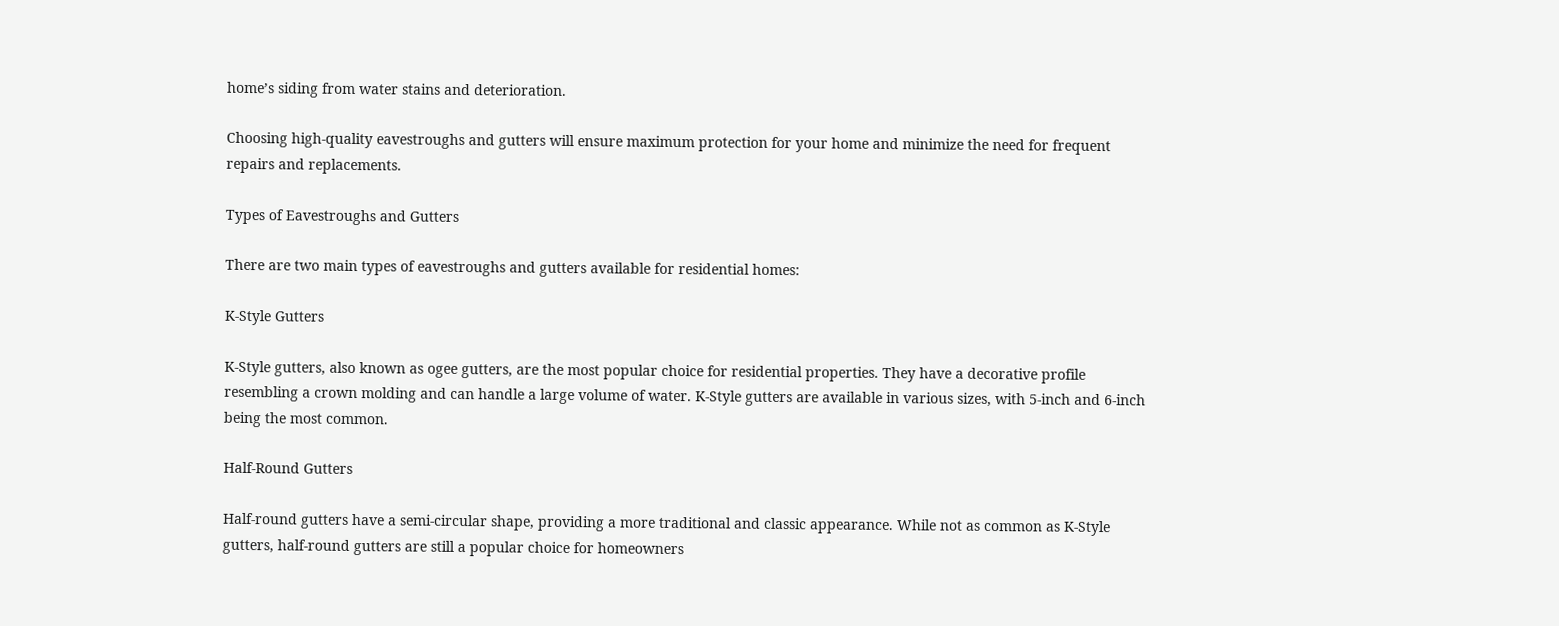home’s siding from water stains and deterioration.

Choosing high-quality eavestroughs and gutters will ensure maximum protection for your home and minimize the need for frequent repairs and replacements.

Types of Eavestroughs and Gutters

There are two main types of eavestroughs and gutters available for residential homes:

K-Style Gutters

K-Style gutters, also known as ogee gutters, are the most popular choice for residential properties. They have a decorative profile resembling a crown molding and can handle a large volume of water. K-Style gutters are available in various sizes, with 5-inch and 6-inch being the most common.

Half-Round Gutters

Half-round gutters have a semi-circular shape, providing a more traditional and classic appearance. While not as common as K-Style gutters, half-round gutters are still a popular choice for homeowners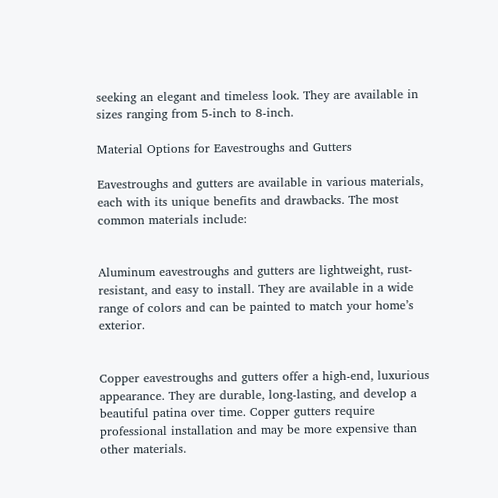seeking an elegant and timeless look. They are available in sizes ranging from 5-inch to 8-inch.

Material Options for Eavestroughs and Gutters

Eavestroughs and gutters are available in various materials, each with its unique benefits and drawbacks. The most common materials include:


Aluminum eavestroughs and gutters are lightweight, rust-resistant, and easy to install. They are available in a wide range of colors and can be painted to match your home’s exterior.


Copper eavestroughs and gutters offer a high-end, luxurious appearance. They are durable, long-lasting, and develop a beautiful patina over time. Copper gutters require professional installation and may be more expensive than other materials.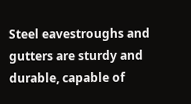Steel eavestroughs and gutters are sturdy and durable, capable of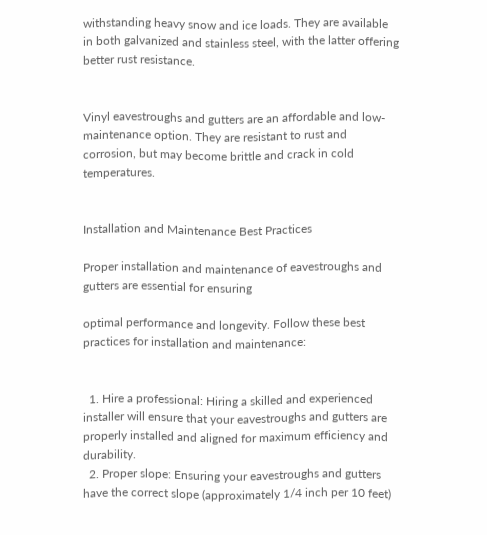withstanding heavy snow and ice loads. They are available in both galvanized and stainless steel, with the latter offering better rust resistance.


Vinyl eavestroughs and gutters are an affordable and low-maintenance option. They are resistant to rust and corrosion, but may become brittle and crack in cold temperatures.


Installation and Maintenance Best Practices

Proper installation and maintenance of eavestroughs and gutters are essential for ensuring

optimal performance and longevity. Follow these best practices for installation and maintenance:


  1. Hire a professional: Hiring a skilled and experienced installer will ensure that your eavestroughs and gutters are properly installed and aligned for maximum efficiency and durability.
  2. Proper slope: Ensuring your eavestroughs and gutters have the correct slope (approximately 1/4 inch per 10 feet)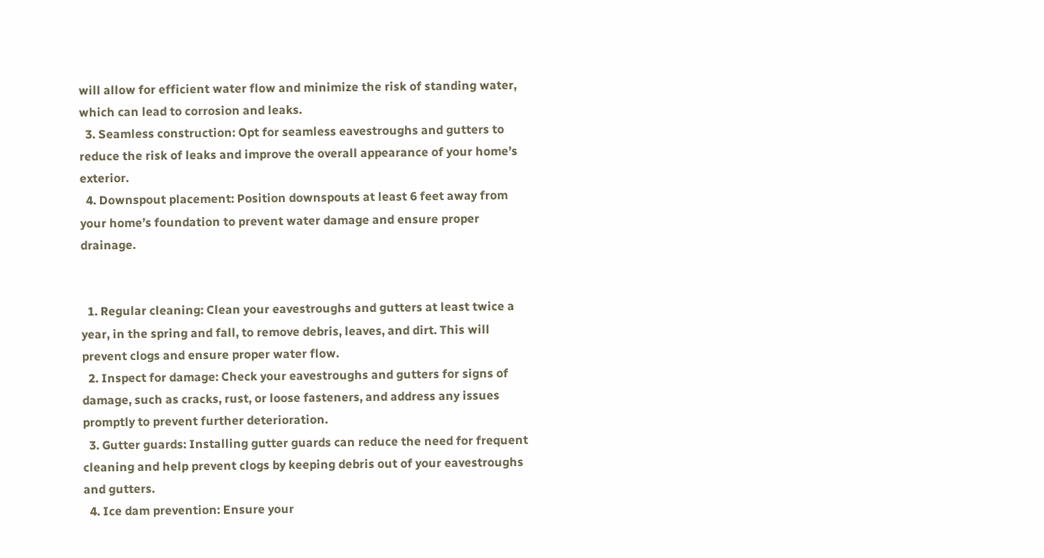will allow for efficient water flow and minimize the risk of standing water, which can lead to corrosion and leaks.
  3. Seamless construction: Opt for seamless eavestroughs and gutters to reduce the risk of leaks and improve the overall appearance of your home’s exterior.
  4. Downspout placement: Position downspouts at least 6 feet away from your home’s foundation to prevent water damage and ensure proper drainage.


  1. Regular cleaning: Clean your eavestroughs and gutters at least twice a year, in the spring and fall, to remove debris, leaves, and dirt. This will prevent clogs and ensure proper water flow.
  2. Inspect for damage: Check your eavestroughs and gutters for signs of damage, such as cracks, rust, or loose fasteners, and address any issues promptly to prevent further deterioration.
  3. Gutter guards: Installing gutter guards can reduce the need for frequent cleaning and help prevent clogs by keeping debris out of your eavestroughs and gutters.
  4. Ice dam prevention: Ensure your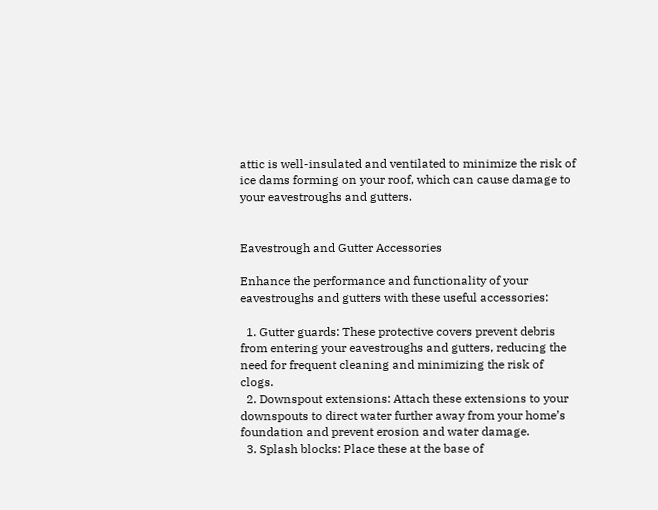attic is well-insulated and ventilated to minimize the risk of ice dams forming on your roof, which can cause damage to your eavestroughs and gutters.


Eavestrough and Gutter Accessories

Enhance the performance and functionality of your eavestroughs and gutters with these useful accessories:

  1. Gutter guards: These protective covers prevent debris from entering your eavestroughs and gutters, reducing the need for frequent cleaning and minimizing the risk of clogs.
  2. Downspout extensions: Attach these extensions to your downspouts to direct water further away from your home’s foundation and prevent erosion and water damage.
  3. Splash blocks: Place these at the base of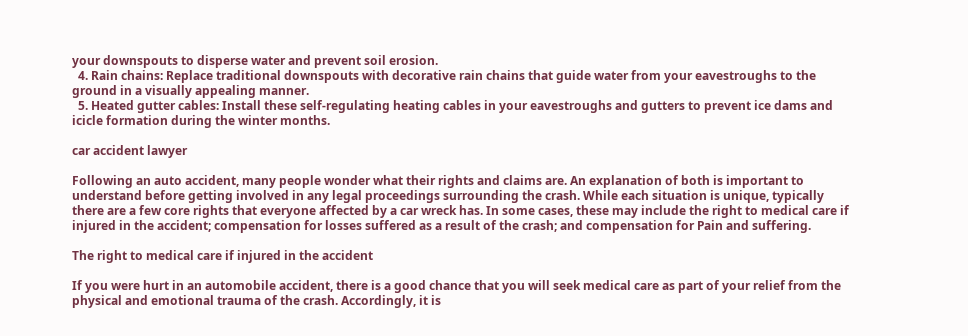your downspouts to disperse water and prevent soil erosion.
  4. Rain chains: Replace traditional downspouts with decorative rain chains that guide water from your eavestroughs to the ground in a visually appealing manner.
  5. Heated gutter cables: Install these self-regulating heating cables in your eavestroughs and gutters to prevent ice dams and icicle formation during the winter months.

car accident lawyer

Following an auto accident, many people wonder what their rights and claims are. An explanation of both is important to understand before getting involved in any legal proceedings surrounding the crash. While each situation is unique, typically there are a few core rights that everyone affected by a car wreck has. In some cases, these may include the right to medical care if injured in the accident; compensation for losses suffered as a result of the crash; and compensation for Pain and suffering.

The right to medical care if injured in the accident

If you were hurt in an automobile accident, there is a good chance that you will seek medical care as part of your relief from the physical and emotional trauma of the crash. Accordingly, it is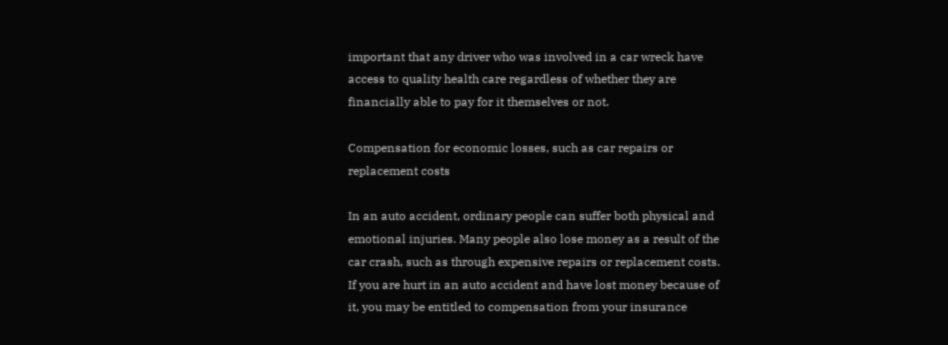important that any driver who was involved in a car wreck have access to quality health care regardless of whether they are financially able to pay for it themselves or not.

Compensation for economic losses, such as car repairs or replacement costs

In an auto accident, ordinary people can suffer both physical and emotional injuries. Many people also lose money as a result of the car crash, such as through expensive repairs or replacement costs. If you are hurt in an auto accident and have lost money because of it, you may be entitled to compensation from your insurance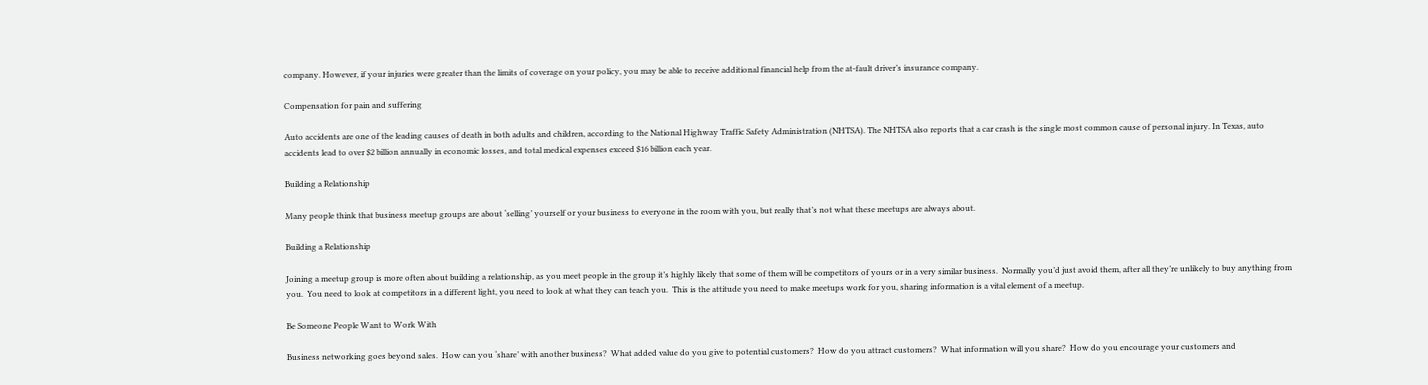company. However, if your injuries were greater than the limits of coverage on your policy, you may be able to receive additional financial help from the at-fault driver’s insurance company.

Compensation for pain and suffering

Auto accidents are one of the leading causes of death in both adults and children, according to the National Highway Traffic Safety Administration (NHTSA). The NHTSA also reports that a car crash is the single most common cause of personal injury. In Texas, auto accidents lead to over $2 billion annually in economic losses, and total medical expenses exceed $16 billion each year.

Building a Relationship

Many people think that business meetup groups are about ‘selling’ yourself or your business to everyone in the room with you, but really that’s not what these meetups are always about.

Building a Relationship

Joining a meetup group is more often about building a relationship, as you meet people in the group it’s highly likely that some of them will be competitors of yours or in a very similar business.  Normally you’d just avoid them, after all they’re unlikely to buy anything from you.  You need to look at competitors in a different light, you need to look at what they can teach you.  This is the attitude you need to make meetups work for you, sharing information is a vital element of a meetup.

Be Someone People Want to Work With

Business networking goes beyond sales.  How can you ‘share’ with another business?  What added value do you give to potential customers?  How do you attract customers?  What information will you share?  How do you encourage your customers and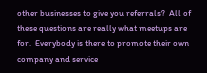other businesses to give you referrals?  All of these questions are really what meetups are for.  Everybody is there to promote their own company and service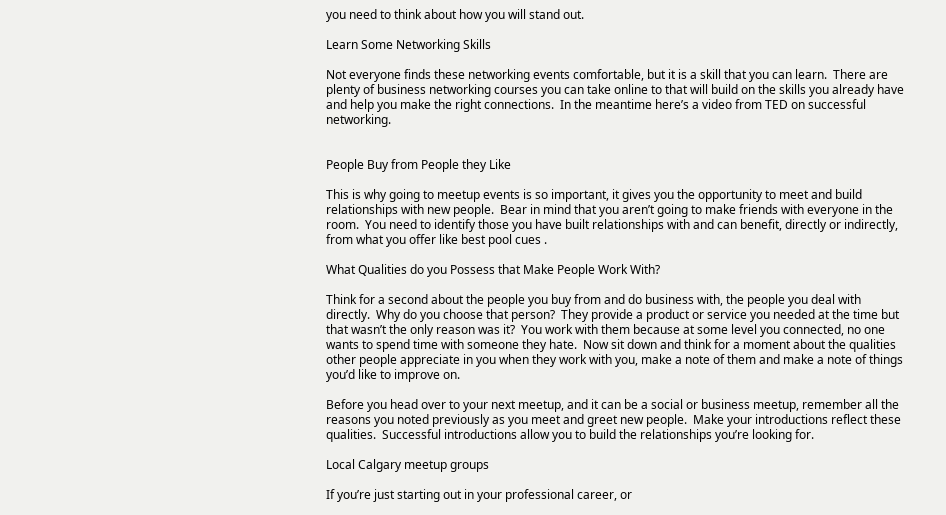you need to think about how you will stand out.

Learn Some Networking Skills

Not everyone finds these networking events comfortable, but it is a skill that you can learn.  There are plenty of business networking courses you can take online to that will build on the skills you already have and help you make the right connections.  In the meantime here’s a video from TED on successful networking.


People Buy from People they Like

This is why going to meetup events is so important, it gives you the opportunity to meet and build relationships with new people.  Bear in mind that you aren’t going to make friends with everyone in the room.  You need to identify those you have built relationships with and can benefit, directly or indirectly, from what you offer like best pool cues .

What Qualities do you Possess that Make People Work With?

Think for a second about the people you buy from and do business with, the people you deal with directly.  Why do you choose that person?  They provide a product or service you needed at the time but that wasn’t the only reason was it?  You work with them because at some level you connected, no one wants to spend time with someone they hate.  Now sit down and think for a moment about the qualities other people appreciate in you when they work with you, make a note of them and make a note of things you’d like to improve on.

Before you head over to your next meetup, and it can be a social or business meetup, remember all the reasons you noted previously as you meet and greet new people.  Make your introductions reflect these qualities.  Successful introductions allow you to build the relationships you’re looking for.

Local Calgary meetup groups

If you’re just starting out in your professional career, or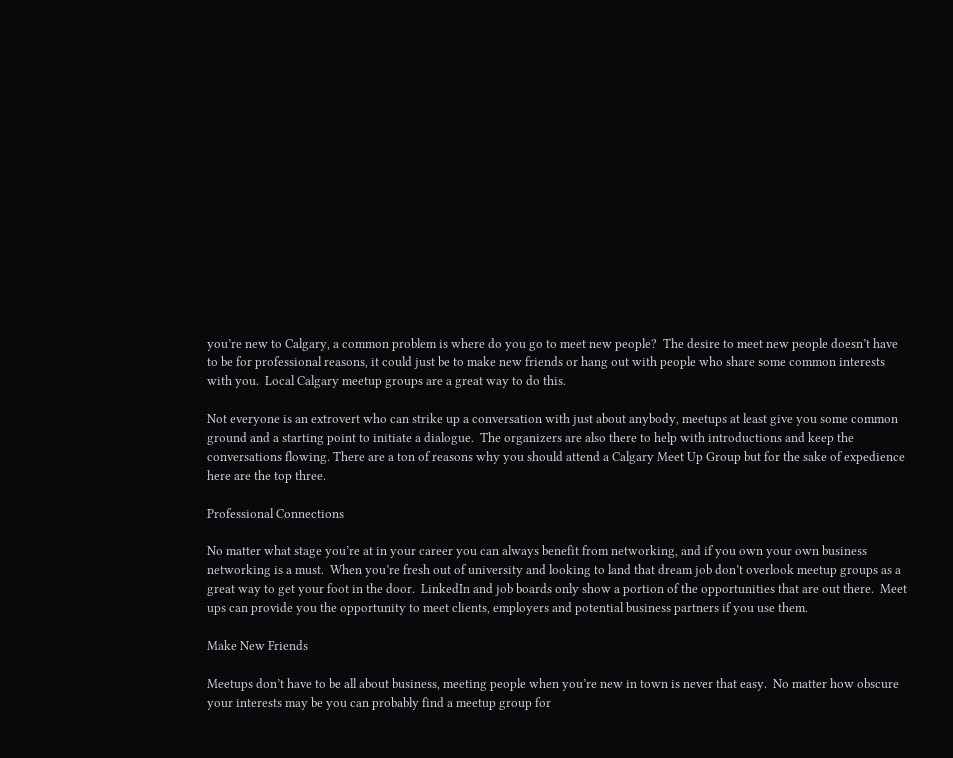you’re new to Calgary, a common problem is where do you go to meet new people?  The desire to meet new people doesn’t have to be for professional reasons, it could just be to make new friends or hang out with people who share some common interests with you.  Local Calgary meetup groups are a great way to do this.

Not everyone is an extrovert who can strike up a conversation with just about anybody, meetups at least give you some common ground and a starting point to initiate a dialogue.  The organizers are also there to help with introductions and keep the conversations flowing. There are a ton of reasons why you should attend a Calgary Meet Up Group but for the sake of expedience here are the top three.

Professional Connections

No matter what stage you’re at in your career you can always benefit from networking, and if you own your own business networking is a must.  When you’re fresh out of university and looking to land that dream job don’t overlook meetup groups as a great way to get your foot in the door.  LinkedIn and job boards only show a portion of the opportunities that are out there.  Meet ups can provide you the opportunity to meet clients, employers and potential business partners if you use them.

Make New Friends

Meetups don’t have to be all about business, meeting people when you’re new in town is never that easy.  No matter how obscure your interests may be you can probably find a meetup group for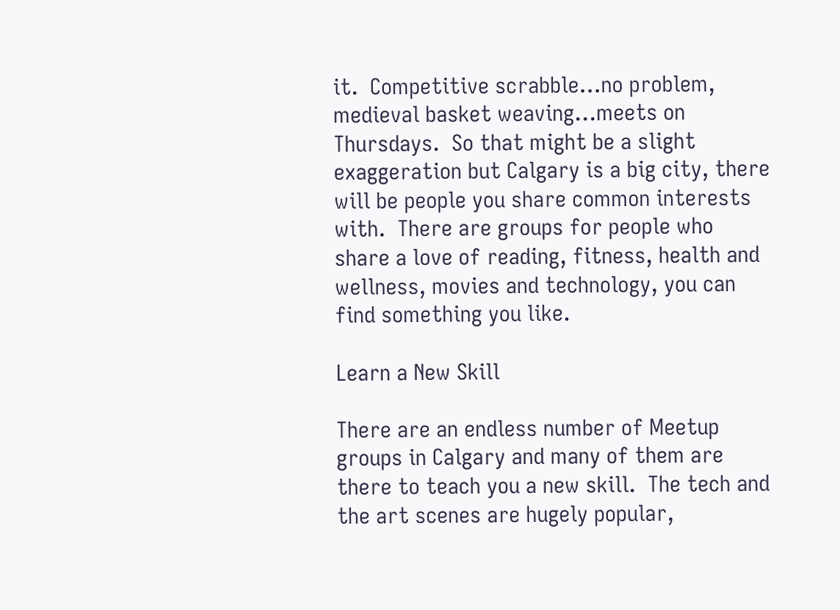it.  Competitive scrabble…no problem, medieval basket weaving…meets on Thursdays.  So that might be a slight exaggeration but Calgary is a big city, there will be people you share common interests with.  There are groups for people who share a love of reading, fitness, health and wellness, movies and technology, you can find something you like.

Learn a New Skill

There are an endless number of Meetup groups in Calgary and many of them are there to teach you a new skill.  The tech and the art scenes are hugely popular,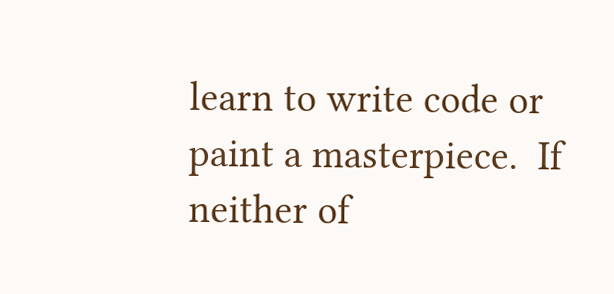learn to write code or paint a masterpiece.  If neither of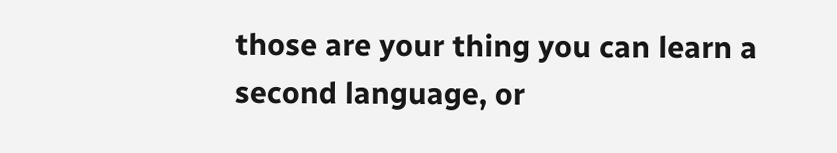those are your thing you can learn a second language, or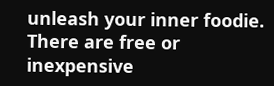unleash your inner foodie.  There are free or inexpensive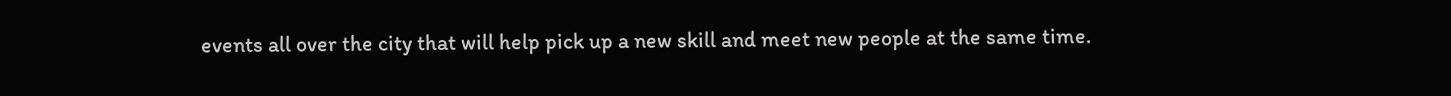events all over the city that will help pick up a new skill and meet new people at the same time.